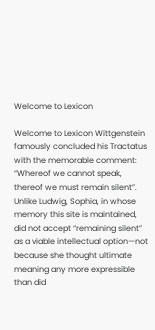Welcome to Lexicon

Welcome to Lexicon Wittgenstein famously concluded his Tractatus with the memorable comment: “Whereof we cannot speak, thereof we must remain silent”. Unlike Ludwig, Sophia, in whose memory this site is maintained, did not accept “remaining silent” as a viable intellectual option—not because she thought ultimate meaning any more expressible than did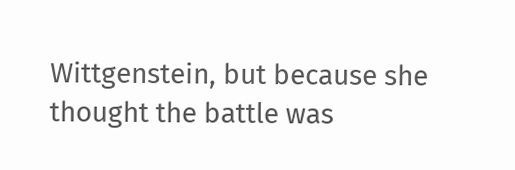Wittgenstein, but because she thought the battle was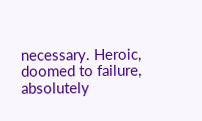necessary. Heroic, doomed to failure, absolutely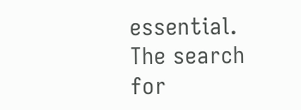essential. The search for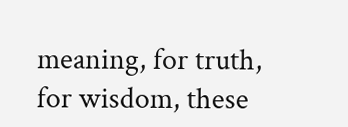meaning, for truth, for wisdom, these